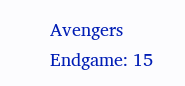Avengers Endgame: 15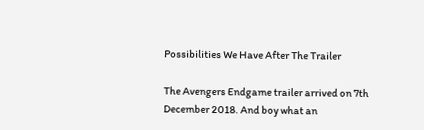Possibilities We Have After The Trailer

The Avengers Endgame trailer arrived on 7th December 2018. And boy what an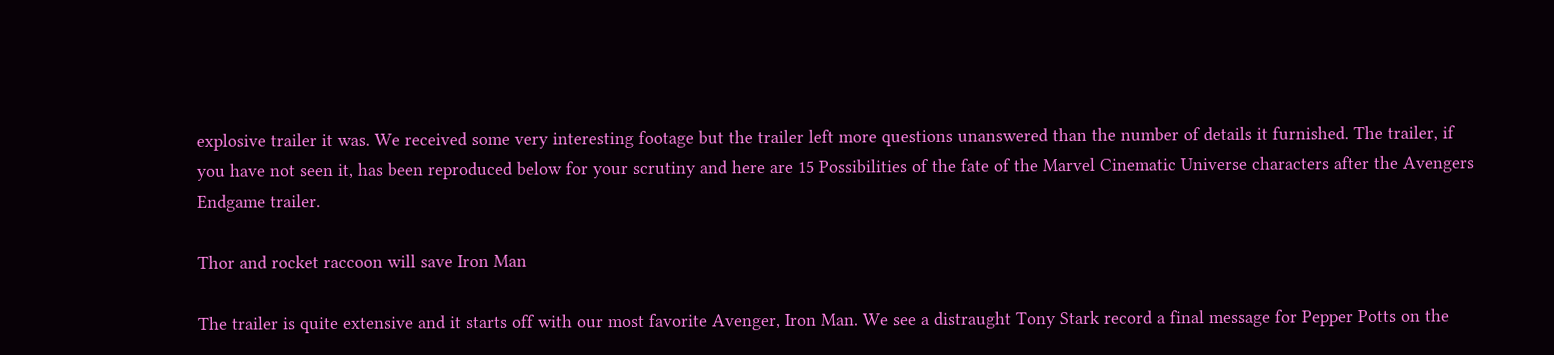explosive trailer it was. We received some very interesting footage but the trailer left more questions unanswered than the number of details it furnished. The trailer, if you have not seen it, has been reproduced below for your scrutiny and here are 15 Possibilities of the fate of the Marvel Cinematic Universe characters after the Avengers Endgame trailer.

Thor and rocket raccoon will save Iron Man

The trailer is quite extensive and it starts off with our most favorite Avenger, Iron Man. We see a distraught Tony Stark record a final message for Pepper Potts on the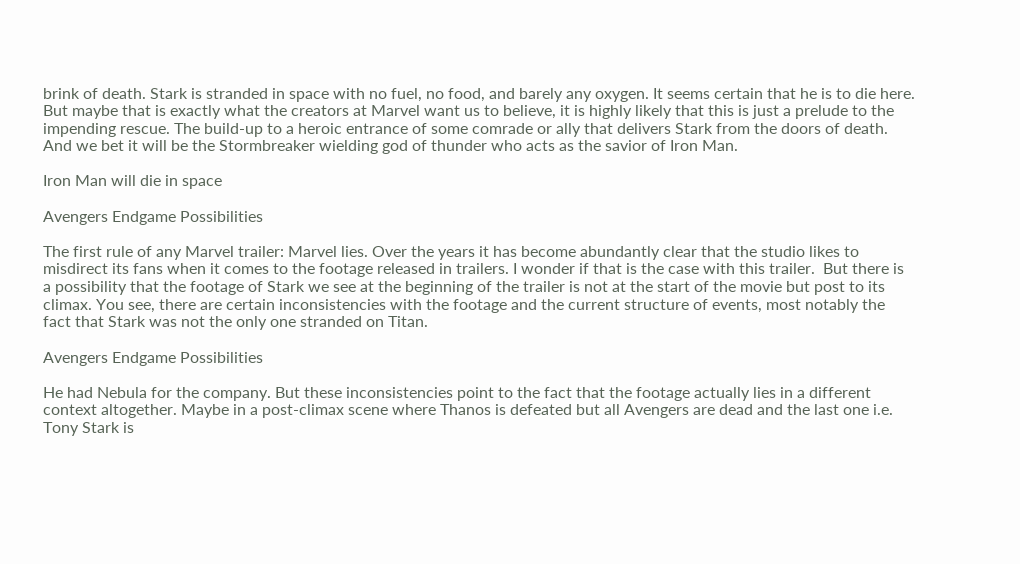brink of death. Stark is stranded in space with no fuel, no food, and barely any oxygen. It seems certain that he is to die here. But maybe that is exactly what the creators at Marvel want us to believe, it is highly likely that this is just a prelude to the impending rescue. The build-up to a heroic entrance of some comrade or ally that delivers Stark from the doors of death. And we bet it will be the Stormbreaker wielding god of thunder who acts as the savior of Iron Man.

Iron Man will die in space

Avengers Endgame Possibilities

The first rule of any Marvel trailer: Marvel lies. Over the years it has become abundantly clear that the studio likes to misdirect its fans when it comes to the footage released in trailers. I wonder if that is the case with this trailer.  But there is a possibility that the footage of Stark we see at the beginning of the trailer is not at the start of the movie but post to its climax. You see, there are certain inconsistencies with the footage and the current structure of events, most notably the fact that Stark was not the only one stranded on Titan.

Avengers Endgame Possibilities

He had Nebula for the company. But these inconsistencies point to the fact that the footage actually lies in a different context altogether. Maybe in a post-climax scene where Thanos is defeated but all Avengers are dead and the last one i.e. Tony Stark is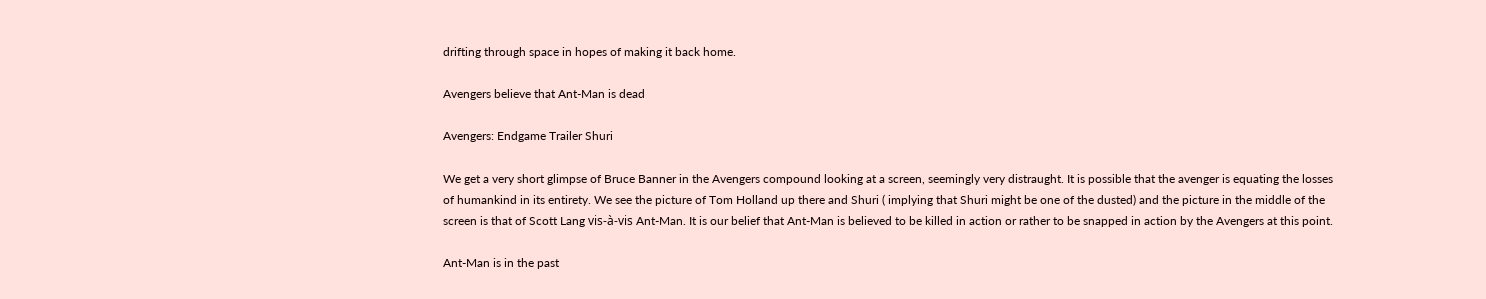drifting through space in hopes of making it back home.

Avengers believe that Ant-Man is dead

Avengers: Endgame Trailer Shuri

We get a very short glimpse of Bruce Banner in the Avengers compound looking at a screen, seemingly very distraught. It is possible that the avenger is equating the losses of humankind in its entirety. We see the picture of Tom Holland up there and Shuri ( implying that Shuri might be one of the dusted) and the picture in the middle of the screen is that of Scott Lang vis-à-vis Ant-Man. It is our belief that Ant-Man is believed to be killed in action or rather to be snapped in action by the Avengers at this point.

Ant-Man is in the past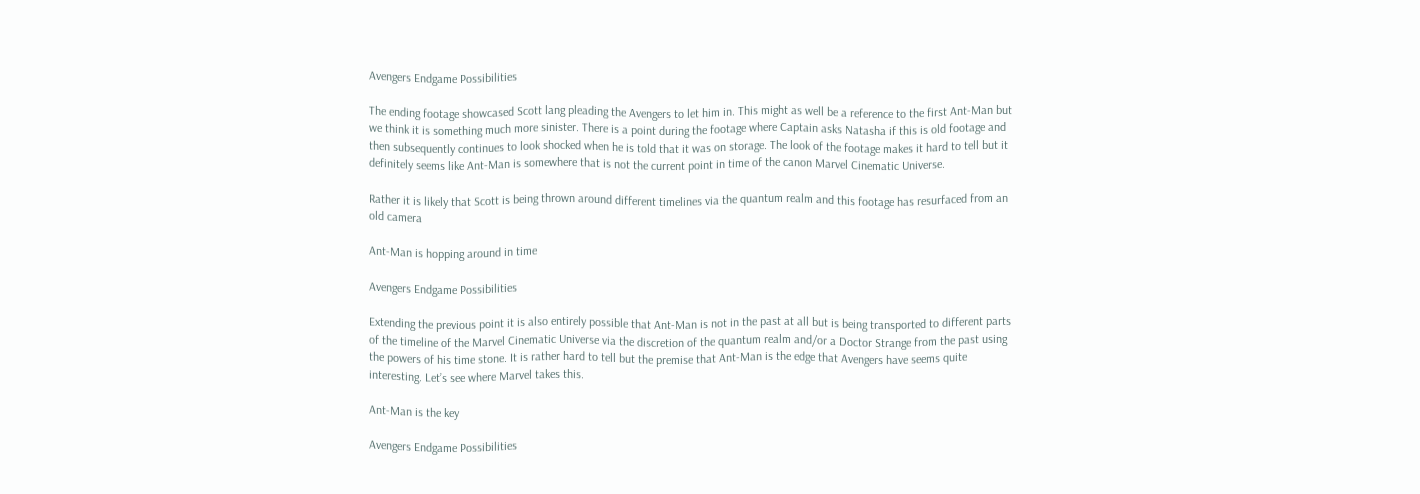Avengers Endgame Possibilities

The ending footage showcased Scott lang pleading the Avengers to let him in. This might as well be a reference to the first Ant-Man but we think it is something much more sinister. There is a point during the footage where Captain asks Natasha if this is old footage and then subsequently continues to look shocked when he is told that it was on storage. The look of the footage makes it hard to tell but it definitely seems like Ant-Man is somewhere that is not the current point in time of the canon Marvel Cinematic Universe.

Rather it is likely that Scott is being thrown around different timelines via the quantum realm and this footage has resurfaced from an old camera

Ant-Man is hopping around in time

Avengers Endgame Possibilities

Extending the previous point it is also entirely possible that Ant-Man is not in the past at all but is being transported to different parts of the timeline of the Marvel Cinematic Universe via the discretion of the quantum realm and/or a Doctor Strange from the past using the powers of his time stone. It is rather hard to tell but the premise that Ant-Man is the edge that Avengers have seems quite interesting. Let’s see where Marvel takes this.

Ant-Man is the key

Avengers Endgame Possibilities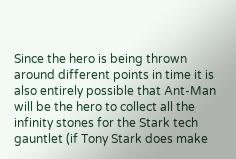Since the hero is being thrown around different points in time it is also entirely possible that Ant-Man will be the hero to collect all the infinity stones for the Stark tech gauntlet (if Tony Stark does make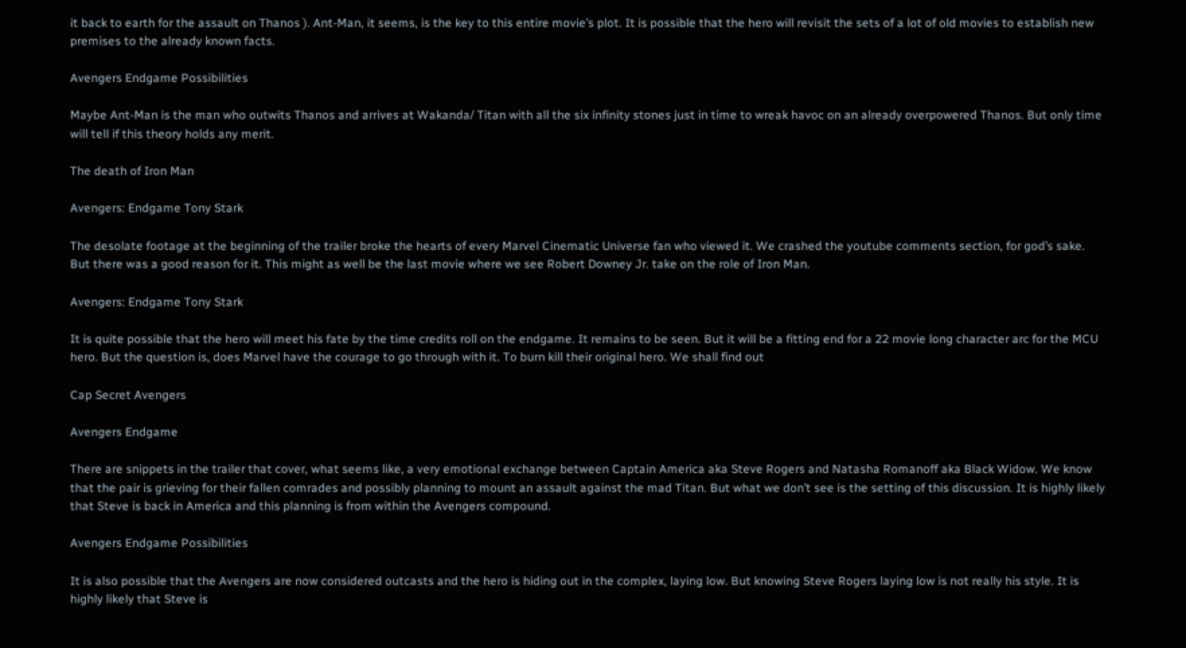it back to earth for the assault on Thanos ). Ant-Man, it seems, is the key to this entire movie’s plot. It is possible that the hero will revisit the sets of a lot of old movies to establish new premises to the already known facts.

Avengers Endgame Possibilities

Maybe Ant-Man is the man who outwits Thanos and arrives at Wakanda/ Titan with all the six infinity stones just in time to wreak havoc on an already overpowered Thanos. But only time will tell if this theory holds any merit.

The death of Iron Man

Avengers: Endgame Tony Stark

The desolate footage at the beginning of the trailer broke the hearts of every Marvel Cinematic Universe fan who viewed it. We crashed the youtube comments section, for god’s sake. But there was a good reason for it. This might as well be the last movie where we see Robert Downey Jr. take on the role of Iron Man.

Avengers: Endgame Tony Stark

It is quite possible that the hero will meet his fate by the time credits roll on the endgame. It remains to be seen. But it will be a fitting end for a 22 movie long character arc for the MCU hero. But the question is, does Marvel have the courage to go through with it. To burn kill their original hero. We shall find out

Cap Secret Avengers

Avengers Endgame

There are snippets in the trailer that cover, what seems like, a very emotional exchange between Captain America aka Steve Rogers and Natasha Romanoff aka Black Widow. We know that the pair is grieving for their fallen comrades and possibly planning to mount an assault against the mad Titan. But what we don’t see is the setting of this discussion. It is highly likely that Steve is back in America and this planning is from within the Avengers compound.

Avengers Endgame Possibilities

It is also possible that the Avengers are now considered outcasts and the hero is hiding out in the complex, laying low. But knowing Steve Rogers laying low is not really his style. It is highly likely that Steve is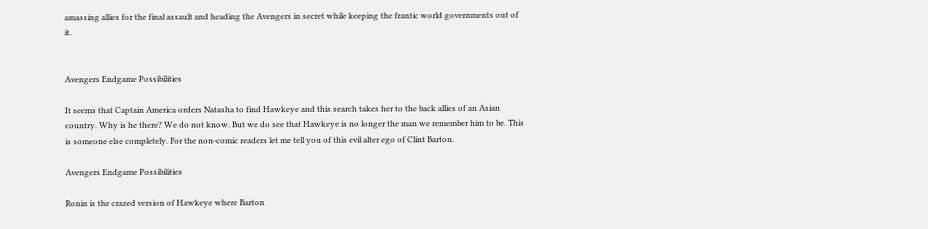amassing allies for the final assault and heading the Avengers in secret while keeping the frantic world governments out of it.


Avengers Endgame Possibilities

It seems that Captain America orders Natasha to find Hawkeye and this search takes her to the back allies of an Asian country. Why is he there? We do not know. But we do see that Hawkeye is no longer the man we remember him to be. This is someone else completely. For the non-comic readers let me tell you of this evil alter ego of Clint Barton.

Avengers Endgame Possibilities

Ronin is the crazed version of Hawkeye where Barton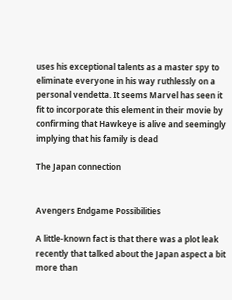uses his exceptional talents as a master spy to eliminate everyone in his way ruthlessly on a personal vendetta. It seems Marvel has seen it fit to incorporate this element in their movie by confirming that Hawkeye is alive and seemingly implying that his family is dead

The Japan connection


Avengers Endgame Possibilities

A little-known fact is that there was a plot leak recently that talked about the Japan aspect a bit more than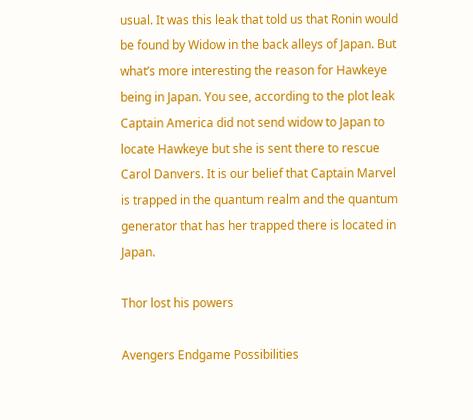usual. It was this leak that told us that Ronin would be found by Widow in the back alleys of Japan. But what’s more interesting the reason for Hawkeye being in Japan. You see, according to the plot leak Captain America did not send widow to Japan to locate Hawkeye but she is sent there to rescue Carol Danvers. It is our belief that Captain Marvel is trapped in the quantum realm and the quantum generator that has her trapped there is located in Japan.

Thor lost his powers

Avengers Endgame Possibilities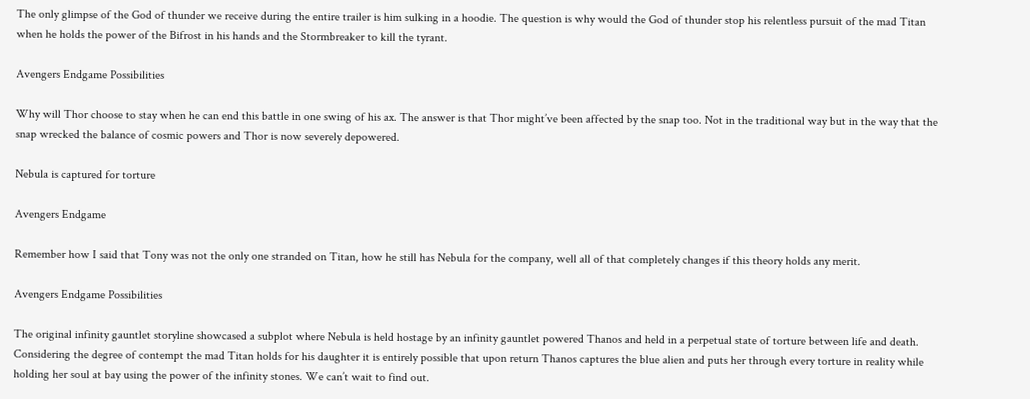The only glimpse of the God of thunder we receive during the entire trailer is him sulking in a hoodie. The question is why would the God of thunder stop his relentless pursuit of the mad Titan when he holds the power of the Bifrost in his hands and the Stormbreaker to kill the tyrant.

Avengers Endgame Possibilities

Why will Thor choose to stay when he can end this battle in one swing of his ax. The answer is that Thor might’ve been affected by the snap too. Not in the traditional way but in the way that the snap wrecked the balance of cosmic powers and Thor is now severely depowered.

Nebula is captured for torture

Avengers Endgame

Remember how I said that Tony was not the only one stranded on Titan, how he still has Nebula for the company, well all of that completely changes if this theory holds any merit.

Avengers Endgame Possibilities

The original infinity gauntlet storyline showcased a subplot where Nebula is held hostage by an infinity gauntlet powered Thanos and held in a perpetual state of torture between life and death. Considering the degree of contempt the mad Titan holds for his daughter it is entirely possible that upon return Thanos captures the blue alien and puts her through every torture in reality while holding her soul at bay using the power of the infinity stones. We can’t wait to find out.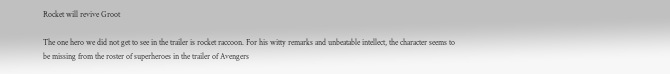Rocket will revive Groot

The one hero we did not get to see in the trailer is rocket raccoon. For his witty remarks and unbeatable intellect, the character seems to be missing from the roster of superheroes in the trailer of Avengers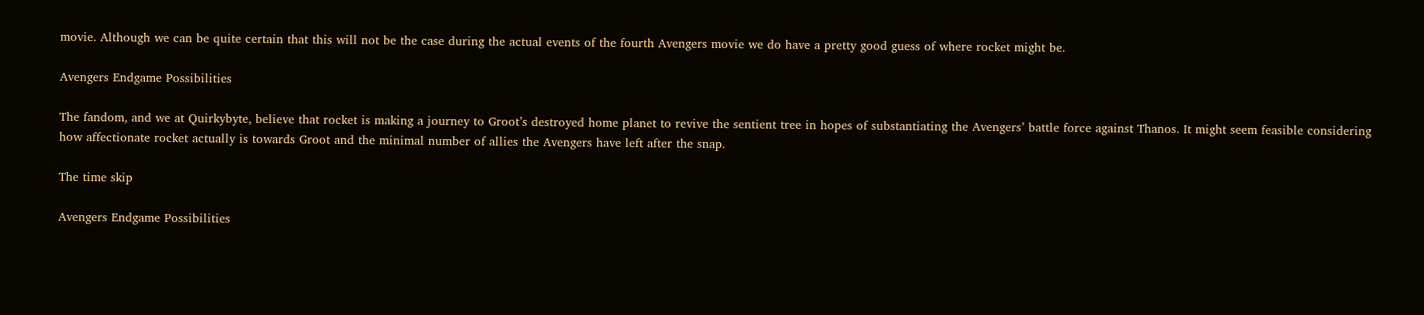movie. Although we can be quite certain that this will not be the case during the actual events of the fourth Avengers movie we do have a pretty good guess of where rocket might be.

Avengers Endgame Possibilities

The fandom, and we at Quirkybyte, believe that rocket is making a journey to Groot’s destroyed home planet to revive the sentient tree in hopes of substantiating the Avengers’ battle force against Thanos. It might seem feasible considering how affectionate rocket actually is towards Groot and the minimal number of allies the Avengers have left after the snap.

The time skip

Avengers Endgame Possibilities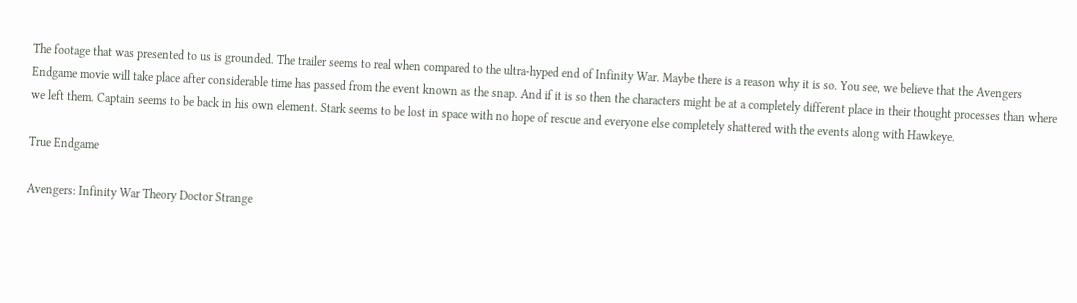The footage that was presented to us is grounded. The trailer seems to real when compared to the ultra-hyped end of Infinity War. Maybe there is a reason why it is so. You see, we believe that the Avengers Endgame movie will take place after considerable time has passed from the event known as the snap. And if it is so then the characters might be at a completely different place in their thought processes than where we left them. Captain seems to be back in his own element. Stark seems to be lost in space with no hope of rescue and everyone else completely shattered with the events along with Hawkeye.

True Endgame

Avengers: Infinity War Theory Doctor Strange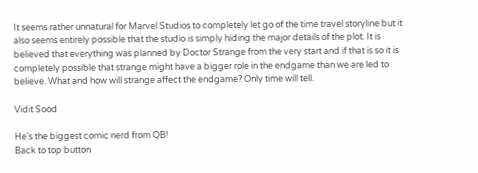It seems rather unnatural for Marvel Studios to completely let go of the time travel storyline but it also seems entirely possible that the studio is simply hiding the major details of the plot. It is believed that everything was planned by Doctor Strange from the very start and if that is so it is completely possible that strange might have a bigger role in the endgame than we are led to believe. What and how will strange affect the endgame? Only time will tell.

Vidit Sood

He's the biggest comic nerd from QB!
Back to top button